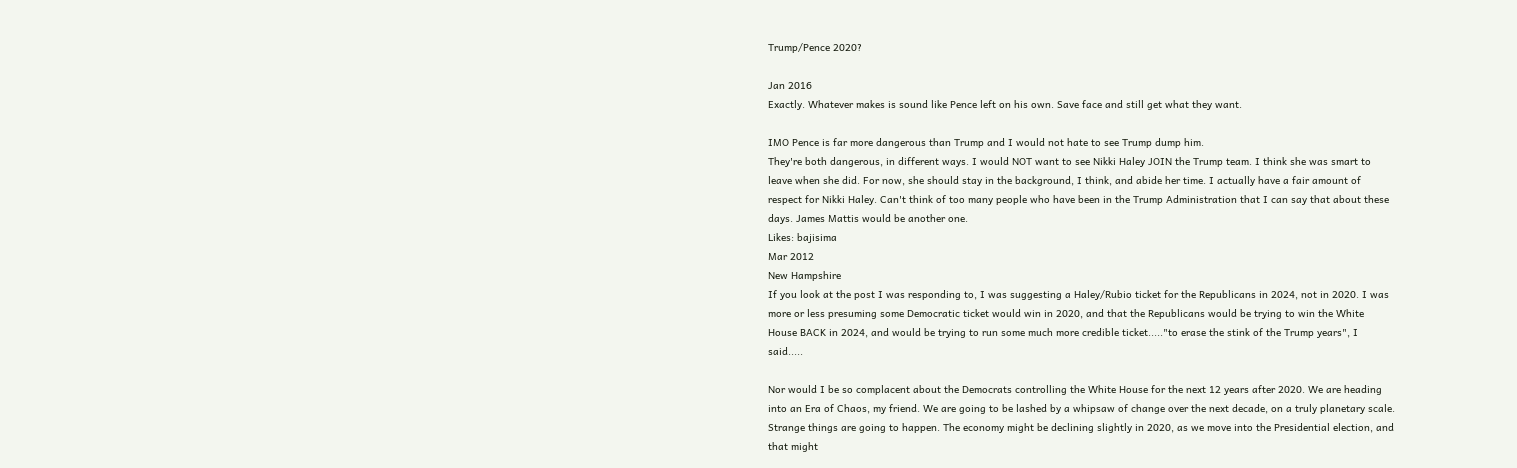Trump/Pence 2020?

Jan 2016
Exactly. Whatever makes is sound like Pence left on his own. Save face and still get what they want.

IMO Pence is far more dangerous than Trump and I would not hate to see Trump dump him.
They're both dangerous, in different ways. I would NOT want to see Nikki Haley JOIN the Trump team. I think she was smart to leave when she did. For now, she should stay in the background, I think, and abide her time. I actually have a fair amount of respect for Nikki Haley. Can't think of too many people who have been in the Trump Administration that I can say that about these days. James Mattis would be another one.
Likes: bajisima
Mar 2012
New Hampshire
If you look at the post I was responding to, I was suggesting a Haley/Rubio ticket for the Republicans in 2024, not in 2020. I was more or less presuming some Democratic ticket would win in 2020, and that the Republicans would be trying to win the White House BACK in 2024, and would be trying to run some much more credible ticket....."to erase the stink of the Trump years", I said.....

Nor would I be so complacent about the Democrats controlling the White House for the next 12 years after 2020. We are heading into an Era of Chaos, my friend. We are going to be lashed by a whipsaw of change over the next decade, on a truly planetary scale. Strange things are going to happen. The economy might be declining slightly in 2020, as we move into the Presidential election, and that might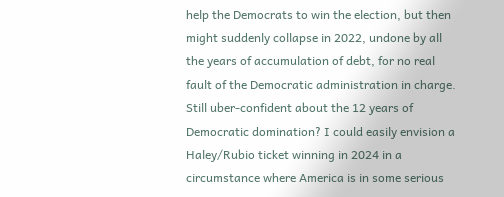help the Democrats to win the election, but then might suddenly collapse in 2022, undone by all the years of accumulation of debt, for no real fault of the Democratic administration in charge. Still uber-confident about the 12 years of Democratic domination? I could easily envision a Haley/Rubio ticket winning in 2024 in a circumstance where America is in some serious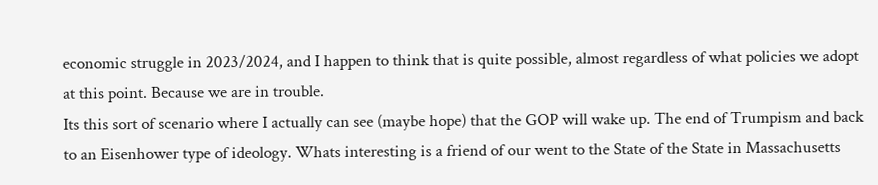economic struggle in 2023/2024, and I happen to think that is quite possible, almost regardless of what policies we adopt at this point. Because we are in trouble.
Its this sort of scenario where I actually can see (maybe hope) that the GOP will wake up. The end of Trumpism and back to an Eisenhower type of ideology. Whats interesting is a friend of our went to the State of the State in Massachusetts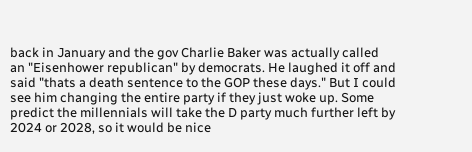back in January and the gov Charlie Baker was actually called an "Eisenhower republican" by democrats. He laughed it off and said "thats a death sentence to the GOP these days." But I could see him changing the entire party if they just woke up. Some predict the millennials will take the D party much further left by 2024 or 2028, so it would be nice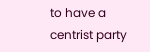to have a centrist party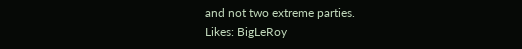and not two extreme parties.
Likes: BigLeRoy